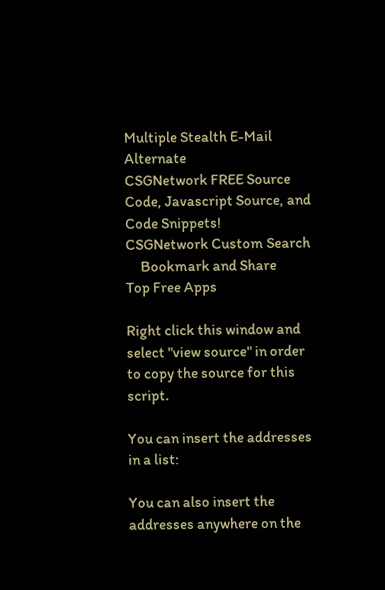Multiple Stealth E-Mail Alternate
CSGNetwork FREE Source Code, Javascript Source, and Code Snippets!
CSGNetwork Custom Search
     Bookmark and Share
Top Free Apps

Right click this window and select "view source" in order to copy the source for this script.

You can insert the addresses in a list:

You can also insert the addresses anywhere on the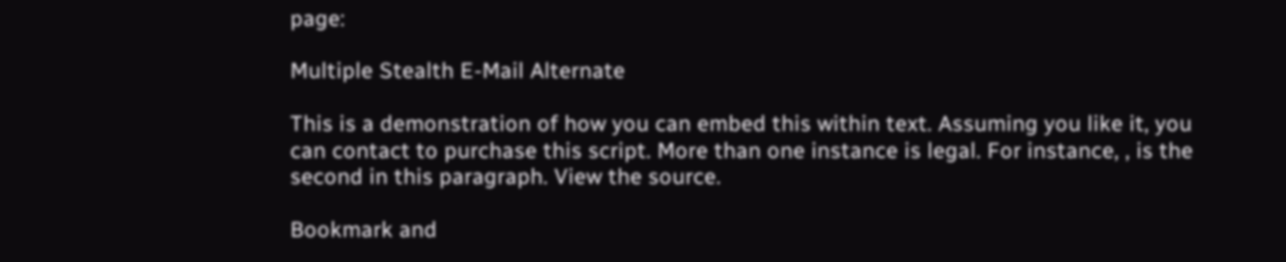page:

Multiple Stealth E-Mail Alternate

This is a demonstration of how you can embed this within text. Assuming you like it, you can contact to purchase this script. More than one instance is legal. For instance, , is the second in this paragraph. View the source.

Bookmark and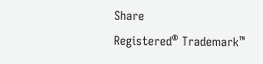Share
Registered® Trademark™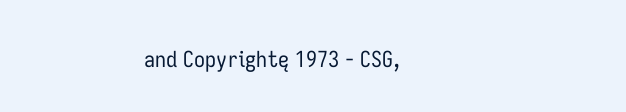and Copyrightę 1973 - CSG,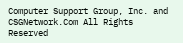Computer Support Group, Inc. and CSGNetwork.Com All Rights Reserved